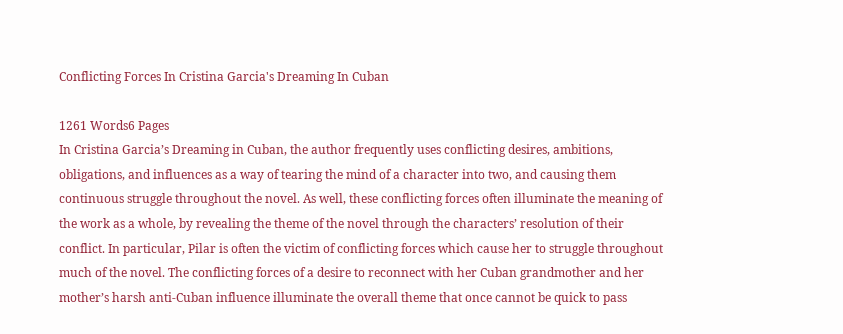Conflicting Forces In Cristina Garcia's Dreaming In Cuban

1261 Words6 Pages
In Cristina Garcia’s Dreaming in Cuban, the author frequently uses conflicting desires, ambitions, obligations, and influences as a way of tearing the mind of a character into two, and causing them continuous struggle throughout the novel. As well, these conflicting forces often illuminate the meaning of the work as a whole, by revealing the theme of the novel through the characters’ resolution of their conflict. In particular, Pilar is often the victim of conflicting forces which cause her to struggle throughout much of the novel. The conflicting forces of a desire to reconnect with her Cuban grandmother and her mother’s harsh anti-Cuban influence illuminate the overall theme that once cannot be quick to pass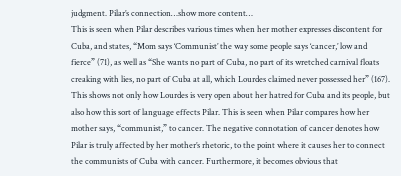judgment. Pilar’s connection…show more content…
This is seen when Pilar describes various times when her mother expresses discontent for Cuba, and states, “Mom says ‘Communist’ the way some people says ‘cancer,’ low and fierce” (71), as well as “She wants no part of Cuba, no part of its wretched carnival floats creaking with lies, no part of Cuba at all, which Lourdes claimed never possessed her” (167). This shows not only how Lourdes is very open about her hatred for Cuba and its people, but also how this sort of language effects Pilar. This is seen when Pilar compares how her mother says, “communist,” to cancer. The negative connotation of cancer denotes how Pilar is truly affected by her mother’s rhetoric, to the point where it causes her to connect the communists of Cuba with cancer. Furthermore, it becomes obvious that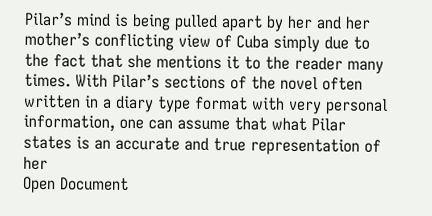Pilar’s mind is being pulled apart by her and her mother’s conflicting view of Cuba simply due to the fact that she mentions it to the reader many times. With Pilar’s sections of the novel often written in a diary type format with very personal information, one can assume that what Pilar states is an accurate and true representation of her
Open Document